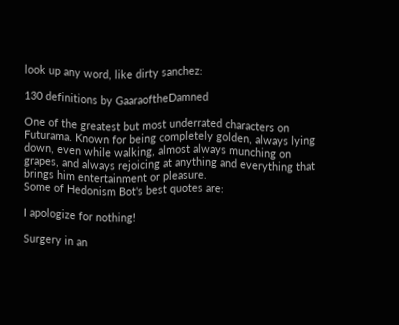look up any word, like dirty sanchez:

130 definitions by GaaraoftheDamned

One of the greatest but most underrated characters on Futurama. Known for being completely golden, always lying down, even while walking, almost always munching on grapes, and always rejoicing at anything and everything that brings him entertainment or pleasure.
Some of Hedonism Bot's best quotes are:

I apologize for nothing!

Surgery in an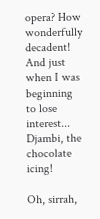opera? How wonderfully decadent! And just when I was beginning to lose interest... Djambi, the chocolate icing!

Oh, sirrah,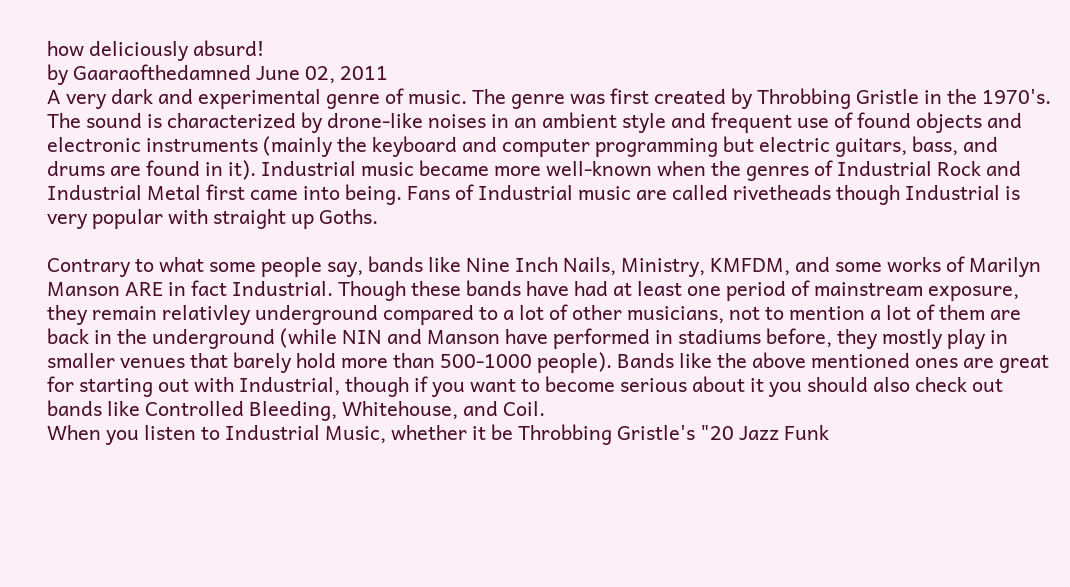how deliciously absurd!
by Gaaraofthedamned June 02, 2011
A very dark and experimental genre of music. The genre was first created by Throbbing Gristle in the 1970's. The sound is characterized by drone-like noises in an ambient style and frequent use of found objects and electronic instruments (mainly the keyboard and computer programming but electric guitars, bass, and drums are found in it). Industrial music became more well-known when the genres of Industrial Rock and Industrial Metal first came into being. Fans of Industrial music are called rivetheads though Industrial is very popular with straight up Goths.

Contrary to what some people say, bands like Nine Inch Nails, Ministry, KMFDM, and some works of Marilyn Manson ARE in fact Industrial. Though these bands have had at least one period of mainstream exposure, they remain relativley underground compared to a lot of other musicians, not to mention a lot of them are back in the underground (while NIN and Manson have performed in stadiums before, they mostly play in smaller venues that barely hold more than 500-1000 people). Bands like the above mentioned ones are great for starting out with Industrial, though if you want to become serious about it you should also check out bands like Controlled Bleeding, Whitehouse, and Coil.
When you listen to Industrial Music, whether it be Throbbing Gristle's "20 Jazz Funk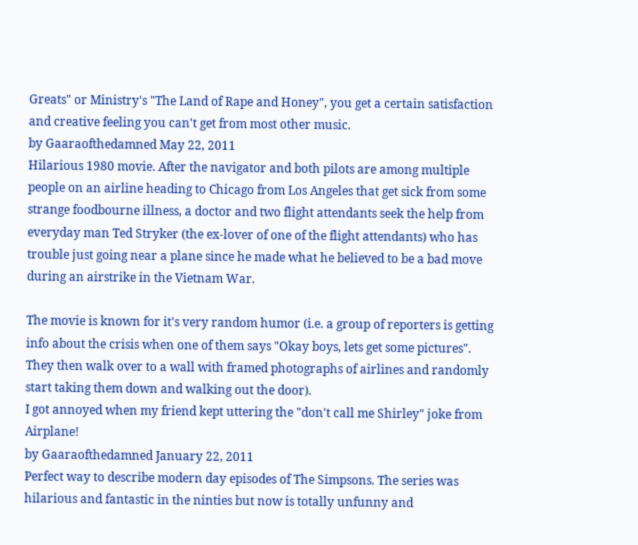Greats" or Ministry's "The Land of Rape and Honey", you get a certain satisfaction and creative feeling you can't get from most other music.
by Gaaraofthedamned May 22, 2011
Hilarious 1980 movie. After the navigator and both pilots are among multiple people on an airline heading to Chicago from Los Angeles that get sick from some strange foodbourne illness, a doctor and two flight attendants seek the help from everyday man Ted Stryker (the ex-lover of one of the flight attendants) who has trouble just going near a plane since he made what he believed to be a bad move during an airstrike in the Vietnam War.

The movie is known for it's very random humor (i.e. a group of reporters is getting info about the crisis when one of them says "Okay boys, lets get some pictures". They then walk over to a wall with framed photographs of airlines and randomly start taking them down and walking out the door).
I got annoyed when my friend kept uttering the "don't call me Shirley" joke from Airplane!
by Gaaraofthedamned January 22, 2011
Perfect way to describe modern day episodes of The Simpsons. The series was hilarious and fantastic in the ninties but now is totally unfunny and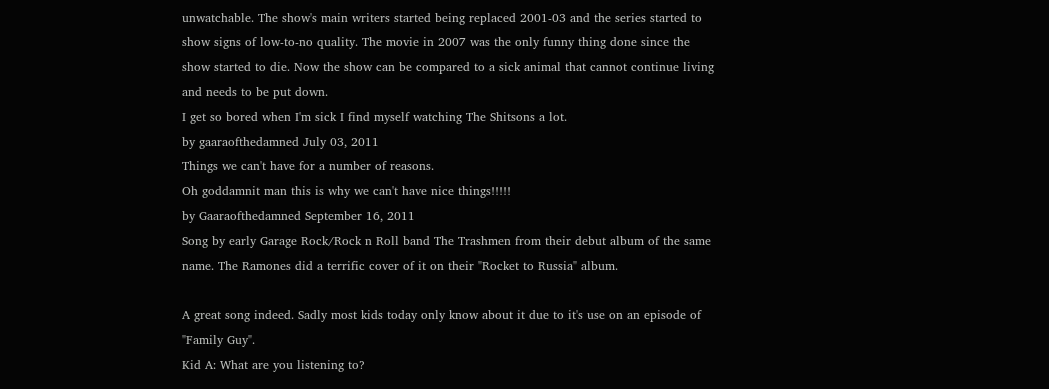unwatchable. The show's main writers started being replaced 2001-03 and the series started to show signs of low-to-no quality. The movie in 2007 was the only funny thing done since the show started to die. Now the show can be compared to a sick animal that cannot continue living and needs to be put down.
I get so bored when I'm sick I find myself watching The Shitsons a lot.
by gaaraofthedamned July 03, 2011
Things we can't have for a number of reasons.
Oh goddamnit man this is why we can't have nice things!!!!!
by Gaaraofthedamned September 16, 2011
Song by early Garage Rock/Rock n Roll band The Trashmen from their debut album of the same name. The Ramones did a terrific cover of it on their "Rocket to Russia" album.

A great song indeed. Sadly most kids today only know about it due to it's use on an episode of "Family Guy".
Kid A: What are you listening to?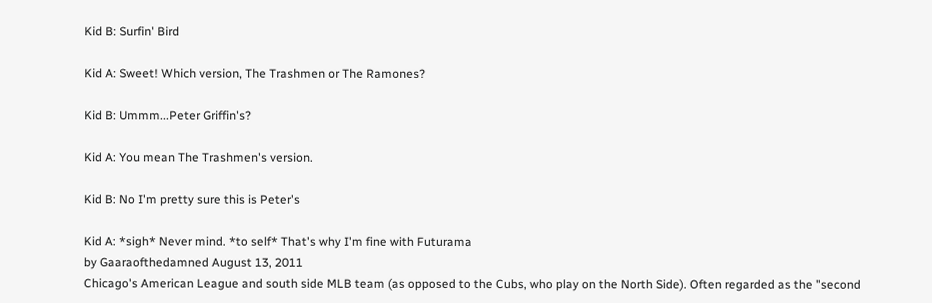Kid B: Surfin' Bird

Kid A: Sweet! Which version, The Trashmen or The Ramones?

Kid B: Ummm...Peter Griffin's?

Kid A: You mean The Trashmen's version.

Kid B: No I'm pretty sure this is Peter's

Kid A: *sigh* Never mind. *to self* That's why I'm fine with Futurama
by Gaaraofthedamned August 13, 2011
Chicago's American League and south side MLB team (as opposed to the Cubs, who play on the North Side). Often regarded as the "second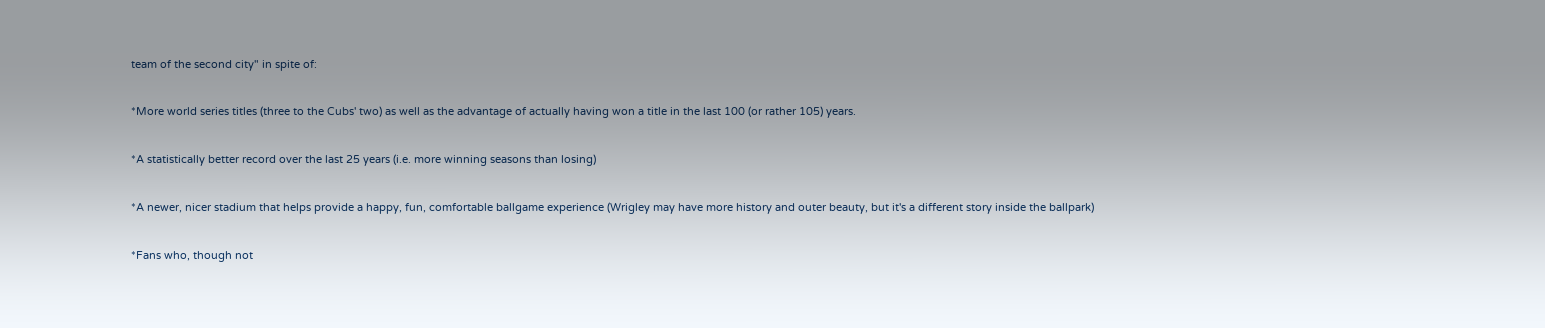team of the second city" in spite of:

*More world series titles (three to the Cubs' two) as well as the advantage of actually having won a title in the last 100 (or rather 105) years.

*A statistically better record over the last 25 years (i.e. more winning seasons than losing)

*A newer, nicer stadium that helps provide a happy, fun, comfortable ballgame experience (Wrigley may have more history and outer beauty, but it's a different story inside the ballpark)

*Fans who, though not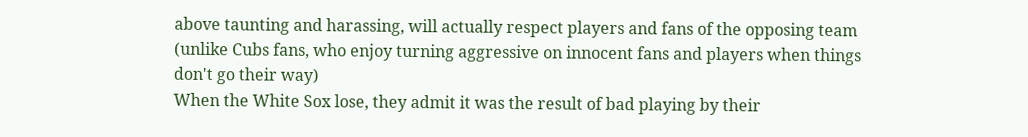above taunting and harassing, will actually respect players and fans of the opposing team (unlike Cubs fans, who enjoy turning aggressive on innocent fans and players when things don't go their way)
When the White Sox lose, they admit it was the result of bad playing by their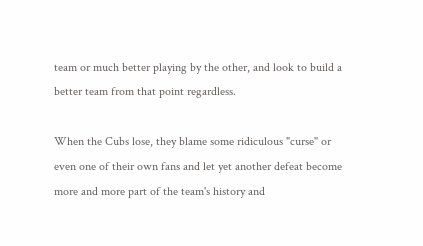team or much better playing by the other, and look to build a better team from that point regardless.

When the Cubs lose, they blame some ridiculous "curse" or even one of their own fans and let yet another defeat become more and more part of the team's history and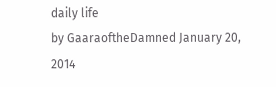daily life
by GaaraoftheDamned January 20, 2014